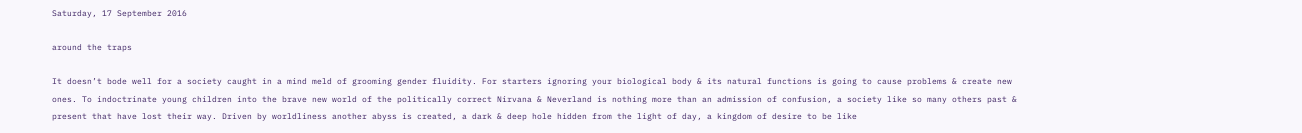Saturday, 17 September 2016

around the traps

It doesn’t bode well for a society caught in a mind meld of grooming gender fluidity. For starters ignoring your biological body & its natural functions is going to cause problems & create new ones. To indoctrinate young children into the brave new world of the politically correct Nirvana & Neverland is nothing more than an admission of confusion, a society like so many others past & present that have lost their way. Driven by worldliness another abyss is created, a dark & deep hole hidden from the light of day, a kingdom of desire to be like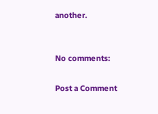another.


No comments:

Post a Comment